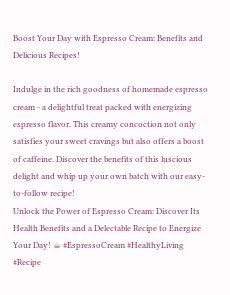Boost Your Day with Espresso Cream: Benefits and Delicious Recipes!

Indulge in the rich goodness of homemade espresso cream - a delightful treat packed with energizing espresso flavor. This creamy concoction not only satisfies your sweet cravings but also offers a boost of caffeine. Discover the benefits of this luscious delight and whip up your own batch with our easy-to-follow recipe!
Unlock the Power of Espresso Cream: Discover Its Health Benefits and a Delectable Recipe to Energize Your Day! ☕ #EspressoCream #HealthyLiving #Recipe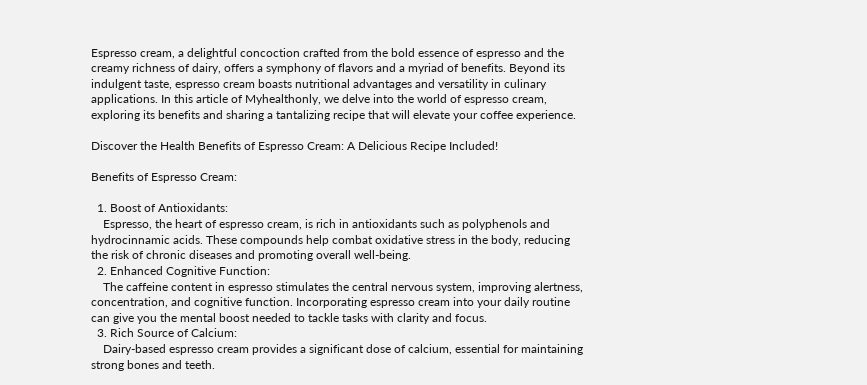Espresso cream, a delightful concoction crafted from the bold essence of espresso and the creamy richness of dairy, offers a symphony of flavors and a myriad of benefits. Beyond its indulgent taste, espresso cream boasts nutritional advantages and versatility in culinary applications. In this article of Myhealthonly, we delve into the world of espresso cream, exploring its benefits and sharing a tantalizing recipe that will elevate your coffee experience.

Discover the Health Benefits of Espresso Cream: A Delicious Recipe Included!

Benefits of Espresso Cream:

  1. Boost of Antioxidants:
    Espresso, the heart of espresso cream, is rich in antioxidants such as polyphenols and hydrocinnamic acids. These compounds help combat oxidative stress in the body, reducing the risk of chronic diseases and promoting overall well-being.
  2. Enhanced Cognitive Function:
    The caffeine content in espresso stimulates the central nervous system, improving alertness, concentration, and cognitive function. Incorporating espresso cream into your daily routine can give you the mental boost needed to tackle tasks with clarity and focus.
  3. Rich Source of Calcium:
    Dairy-based espresso cream provides a significant dose of calcium, essential for maintaining strong bones and teeth.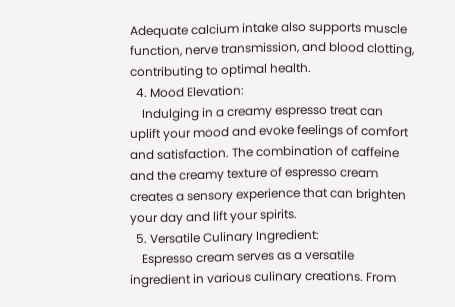Adequate calcium intake also supports muscle function, nerve transmission, and blood clotting, contributing to optimal health.
  4. Mood Elevation:
    Indulging in a creamy espresso treat can uplift your mood and evoke feelings of comfort and satisfaction. The combination of caffeine and the creamy texture of espresso cream creates a sensory experience that can brighten your day and lift your spirits.
  5. Versatile Culinary Ingredient:
    Espresso cream serves as a versatile ingredient in various culinary creations. From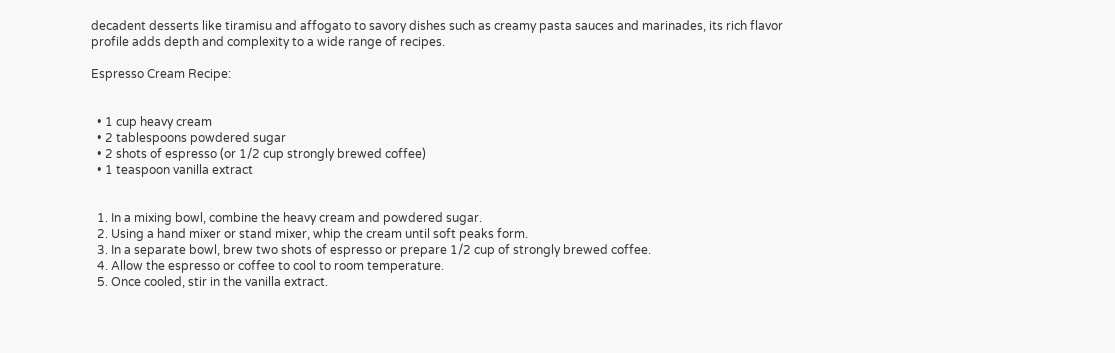decadent desserts like tiramisu and affogato to savory dishes such as creamy pasta sauces and marinades, its rich flavor profile adds depth and complexity to a wide range of recipes.

Espresso Cream Recipe:


  • 1 cup heavy cream
  • 2 tablespoons powdered sugar
  • 2 shots of espresso (or 1/2 cup strongly brewed coffee)
  • 1 teaspoon vanilla extract


  1. In a mixing bowl, combine the heavy cream and powdered sugar.
  2. Using a hand mixer or stand mixer, whip the cream until soft peaks form.
  3. In a separate bowl, brew two shots of espresso or prepare 1/2 cup of strongly brewed coffee.
  4. Allow the espresso or coffee to cool to room temperature.
  5. Once cooled, stir in the vanilla extract.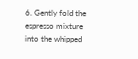6. Gently fold the espresso mixture into the whipped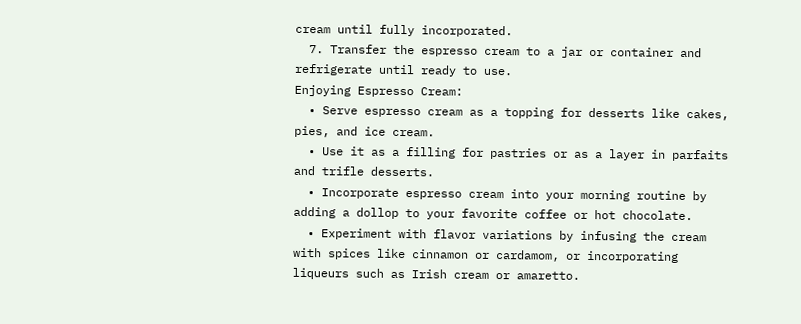cream until fully incorporated.
  7. Transfer the espresso cream to a jar or container and refrigerate until ready to use.
Enjoying Espresso Cream:
  • Serve espresso cream as a topping for desserts like cakes, pies, and ice cream.
  • Use it as a filling for pastries or as a layer in parfaits and trifle desserts.
  • Incorporate espresso cream into your morning routine by adding a dollop to your favorite coffee or hot chocolate.
  • Experiment with flavor variations by infusing the cream with spices like cinnamon or cardamom, or incorporating liqueurs such as Irish cream or amaretto.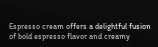Espresso cream offers a delightful fusion of bold espresso flavor and creamy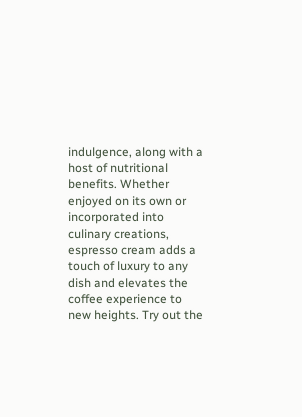indulgence, along with a host of nutritional benefits. Whether enjoyed on its own or incorporated into culinary creations, espresso cream adds a touch of luxury to any dish and elevates the coffee experience to new heights. Try out the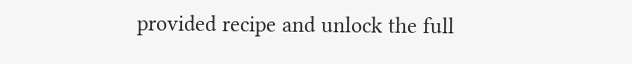provided recipe and unlock the full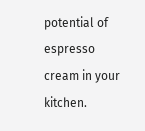potential of espresso cream in your kitchen.